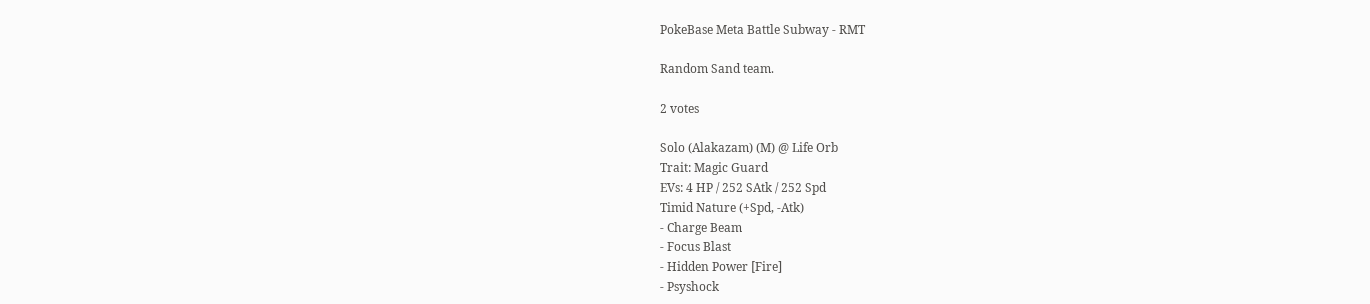PokeBase Meta Battle Subway - RMT

Random Sand team.

2 votes

Solo (Alakazam) (M) @ Life Orb
Trait: Magic Guard
EVs: 4 HP / 252 SAtk / 252 Spd
Timid Nature (+Spd, -Atk)
- Charge Beam
- Focus Blast
- Hidden Power [Fire]
- Psyshock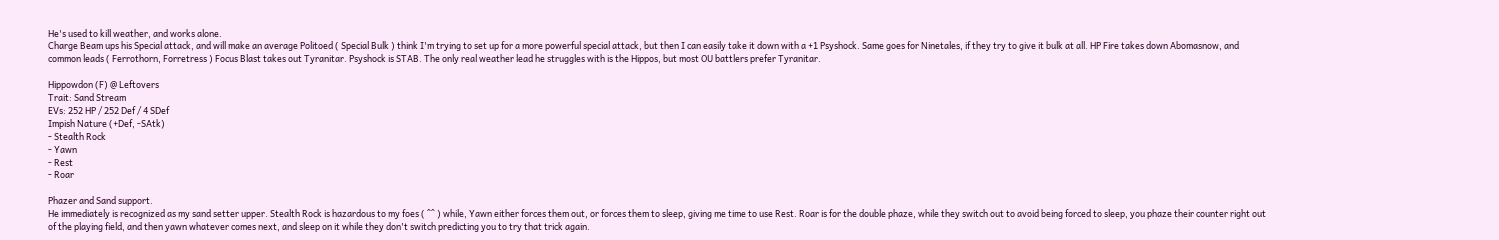He's used to kill weather, and works alone.
Charge Beam ups his Special attack, and will make an average Politoed ( Special Bulk ) think I'm trying to set up for a more powerful special attack, but then I can easily take it down with a +1 Psyshock. Same goes for Ninetales, if they try to give it bulk at all. HP Fire takes down Abomasnow, and common leads ( Ferrothorn, Forretress ) Focus Blast takes out Tyranitar. Psyshock is STAB. The only real weather lead he struggles with is the Hippos, but most OU battlers prefer Tyranitar.

Hippowdon (F) @ Leftovers
Trait: Sand Stream
EVs: 252 HP / 252 Def / 4 SDef
Impish Nature (+Def, -SAtk)
- Stealth Rock
- Yawn
- Rest
- Roar

Phazer and Sand support.
He immediately is recognized as my sand setter upper. Stealth Rock is hazardous to my foes ( ^^ ) while, Yawn either forces them out, or forces them to sleep, giving me time to use Rest. Roar is for the double phaze, while they switch out to avoid being forced to sleep, you phaze their counter right out of the playing field, and then yawn whatever comes next, and sleep on it while they don't switch predicting you to try that trick again.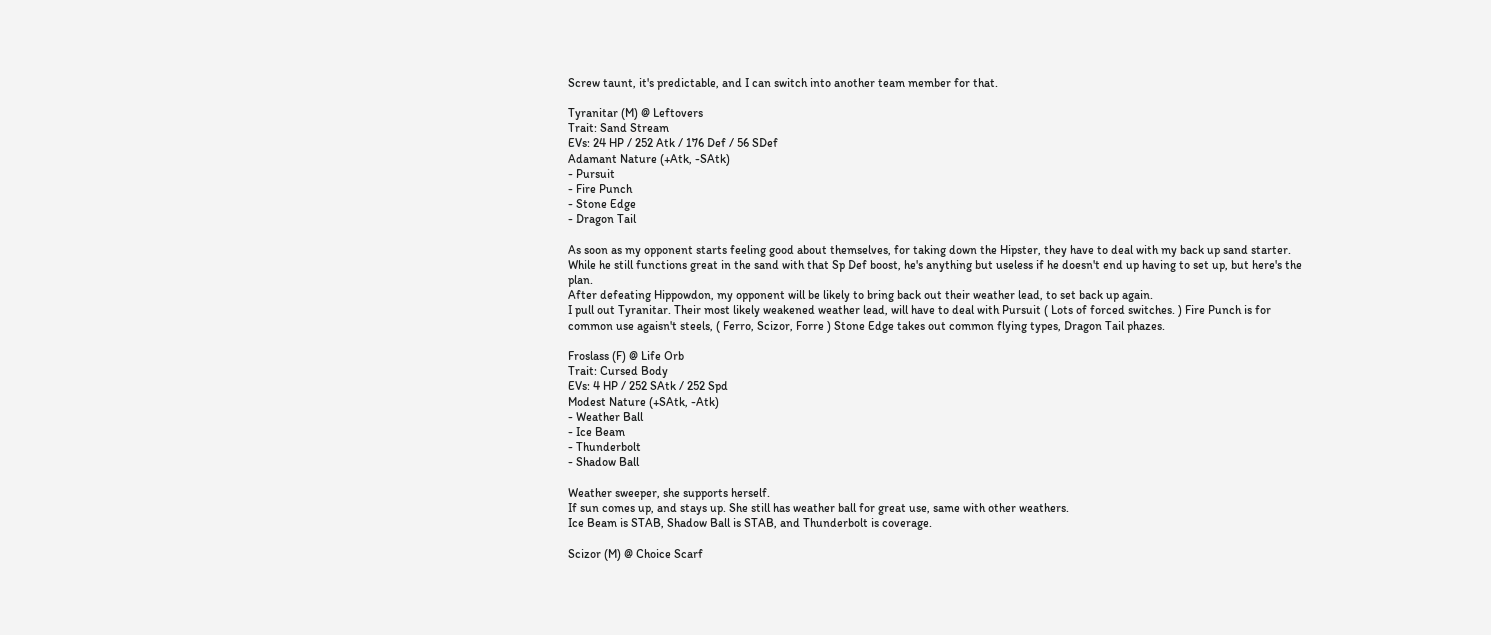Screw taunt, it's predictable, and I can switch into another team member for that.

Tyranitar (M) @ Leftovers
Trait: Sand Stream
EVs: 24 HP / 252 Atk / 176 Def / 56 SDef
Adamant Nature (+Atk, -SAtk)
- Pursuit
- Fire Punch
- Stone Edge
- Dragon Tail

As soon as my opponent starts feeling good about themselves, for taking down the Hipster, they have to deal with my back up sand starter.
While he still functions great in the sand with that Sp Def boost, he's anything but useless if he doesn't end up having to set up, but here's the plan.
After defeating Hippowdon, my opponent will be likely to bring back out their weather lead, to set back up again.
I pull out Tyranitar. Their most likely weakened weather lead, will have to deal with Pursuit ( Lots of forced switches. ) Fire Punch is for common use agaisn't steels, ( Ferro, Scizor, Forre ) Stone Edge takes out common flying types, Dragon Tail phazes.

Froslass (F) @ Life Orb
Trait: Cursed Body
EVs: 4 HP / 252 SAtk / 252 Spd
Modest Nature (+SAtk, -Atk)
- Weather Ball
- Ice Beam
- Thunderbolt
- Shadow Ball

Weather sweeper, she supports herself.
If sun comes up, and stays up. She still has weather ball for great use, same with other weathers.
Ice Beam is STAB, Shadow Ball is STAB, and Thunderbolt is coverage.

Scizor (M) @ Choice Scarf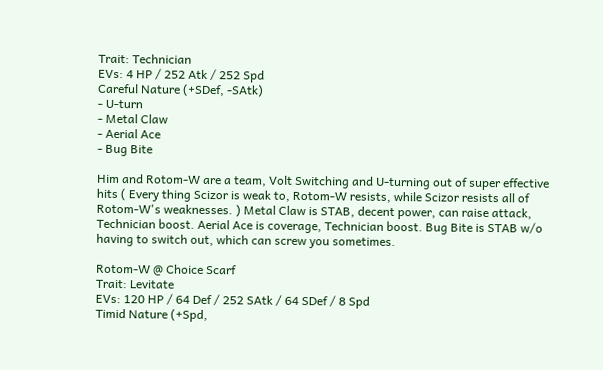Trait: Technician
EVs: 4 HP / 252 Atk / 252 Spd
Careful Nature (+SDef, -SAtk)
- U-turn
- Metal Claw
- Aerial Ace
- Bug Bite

Him and Rotom-W are a team, Volt Switching and U-turning out of super effective hits ( Every thing Scizor is weak to, Rotom-W resists, while Scizor resists all of Rotom-W's weaknesses. ) Metal Claw is STAB, decent power, can raise attack, Technician boost. Aerial Ace is coverage, Technician boost. Bug Bite is STAB w/o having to switch out, which can screw you sometimes.

Rotom-W @ Choice Scarf
Trait: Levitate
EVs: 120 HP / 64 Def / 252 SAtk / 64 SDef / 8 Spd
Timid Nature (+Spd,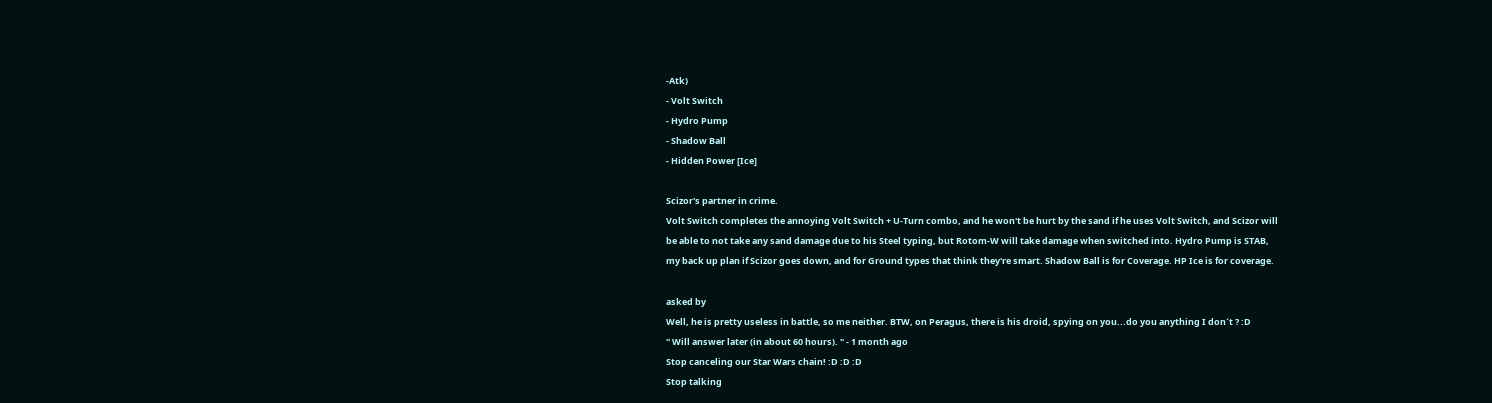-Atk)
- Volt Switch
- Hydro Pump
- Shadow Ball
- Hidden Power [Ice]

Scizor's partner in crime.
Volt Switch completes the annoying Volt Switch + U-Turn combo, and he won't be hurt by the sand if he uses Volt Switch, and Scizor will be able to not take any sand damage due to his Steel typing, but Rotom-W will take damage when switched into. Hydro Pump is STAB, my back up plan if Scizor goes down, and for Ground types that think they're smart. Shadow Ball is for Coverage. HP Ice is for coverage.

asked by
Well, he is pretty useless in battle, so me neither. BTW, on Peragus, there is his droid, spying on you...do you anything I don´t ? :D
" Will answer later (in about 60 hours). " - 1 month ago
Stop canceling our Star Wars chain! :D :D :D
Stop talking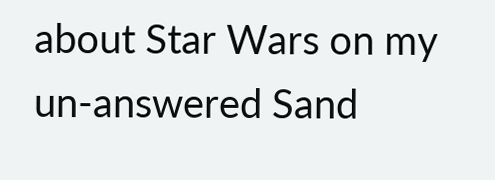about Star Wars on my un-answered Sand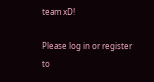team xD!

Please log in or register to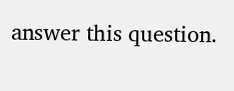answer this question.